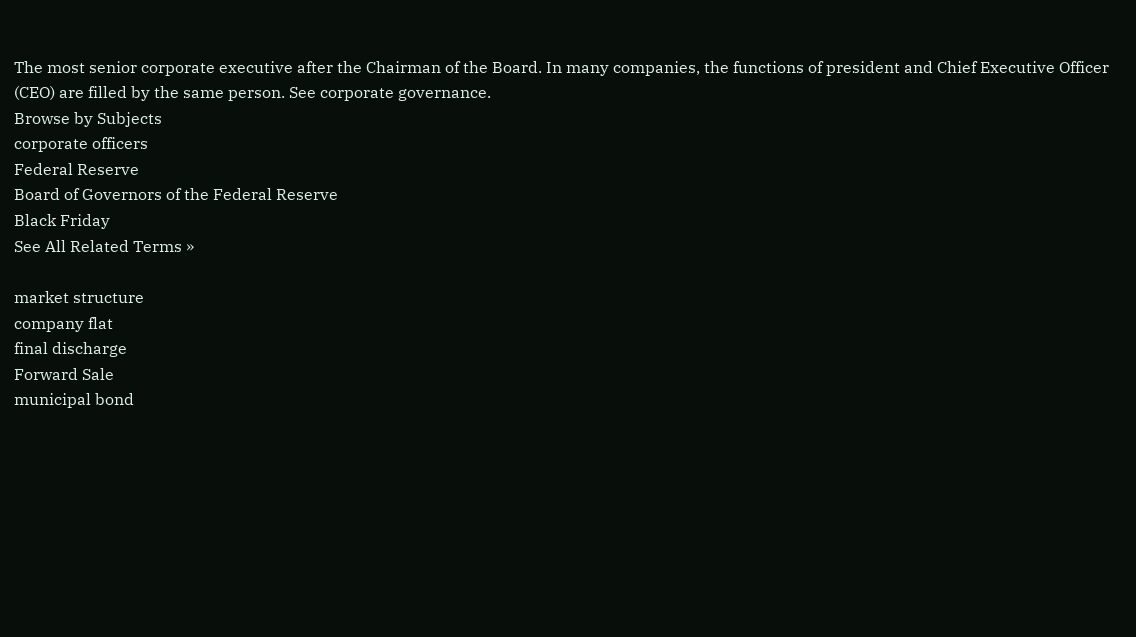The most senior corporate executive after the Chairman of the Board. In many companies, the functions of president and Chief Executive Officer (CEO) are filled by the same person. See corporate governance.
Browse by Subjects
corporate officers
Federal Reserve
Board of Governors of the Federal Reserve
Black Friday
See All Related Terms »

market structure
company flat
final discharge
Forward Sale
municipal bond